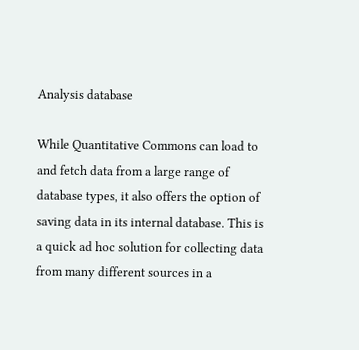Analysis database

While Quantitative Commons can load to and fetch data from a large range of database types, it also offers the option of saving data in its internal database. This is a quick ad hoc solution for collecting data from many different sources in a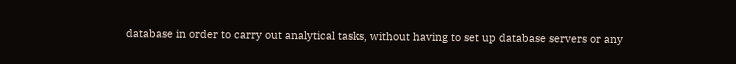database in order to carry out analytical tasks, without having to set up database servers or any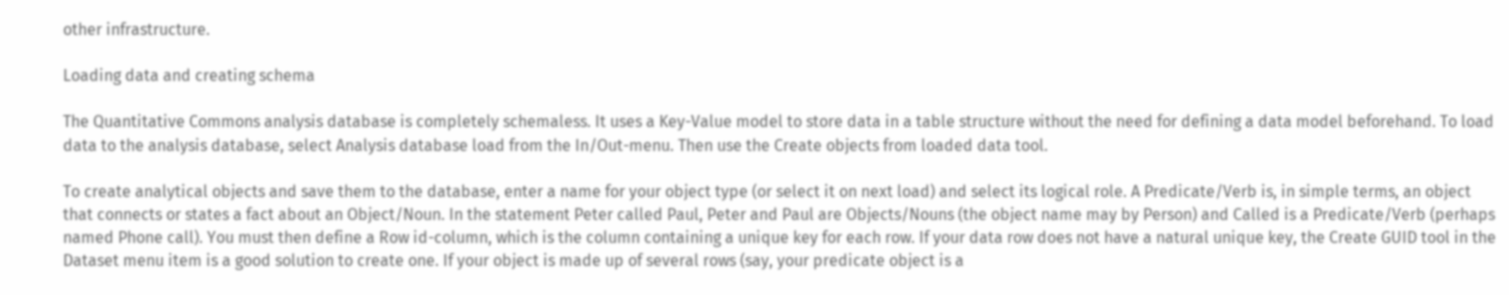other infrastructure.

Loading data and creating schema

The Quantitative Commons analysis database is completely schemaless. It uses a Key-Value model to store data in a table structure without the need for defining a data model beforehand. To load data to the analysis database, select Analysis database load from the In/Out-menu. Then use the Create objects from loaded data tool.

To create analytical objects and save them to the database, enter a name for your object type (or select it on next load) and select its logical role. A Predicate/Verb is, in simple terms, an object that connects or states a fact about an Object/Noun. In the statement Peter called Paul, Peter and Paul are Objects/Nouns (the object name may by Person) and Called is a Predicate/Verb (perhaps named Phone call). You must then define a Row id-column, which is the column containing a unique key for each row. If your data row does not have a natural unique key, the Create GUID tool in the Dataset menu item is a good solution to create one. If your object is made up of several rows (say, your predicate object is a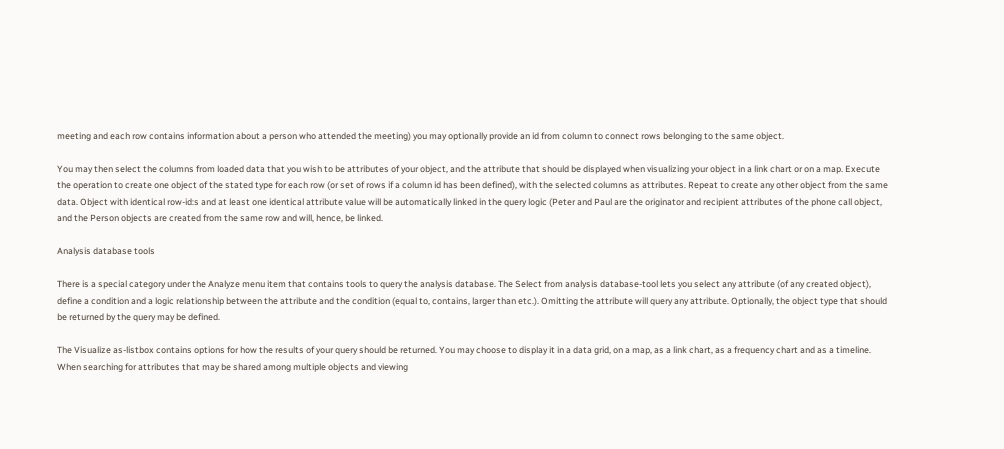meeting and each row contains information about a person who attended the meeting) you may optionally provide an id from column to connect rows belonging to the same object.

You may then select the columns from loaded data that you wish to be attributes of your object, and the attribute that should be displayed when visualizing your object in a link chart or on a map. Execute the operation to create one object of the stated type for each row (or set of rows if a column id has been defined), with the selected columns as attributes. Repeat to create any other object from the same data. Object with identical row-id:s and at least one identical attribute value will be automatically linked in the query logic (Peter and Paul are the originator and recipient attributes of the phone call object, and the Person objects are created from the same row and will, hence, be linked.

Analysis database tools

There is a special category under the Analyze menu item that contains tools to query the analysis database. The Select from analysis database-tool lets you select any attribute (of any created object), define a condition and a logic relationship between the attribute and the condition (equal to, contains, larger than etc.). Omitting the attribute will query any attribute. Optionally, the object type that should be returned by the query may be defined.

The Visualize as-listbox contains options for how the results of your query should be returned. You may choose to display it in a data grid, on a map, as a link chart, as a frequency chart and as a timeline. When searching for attributes that may be shared among multiple objects and viewing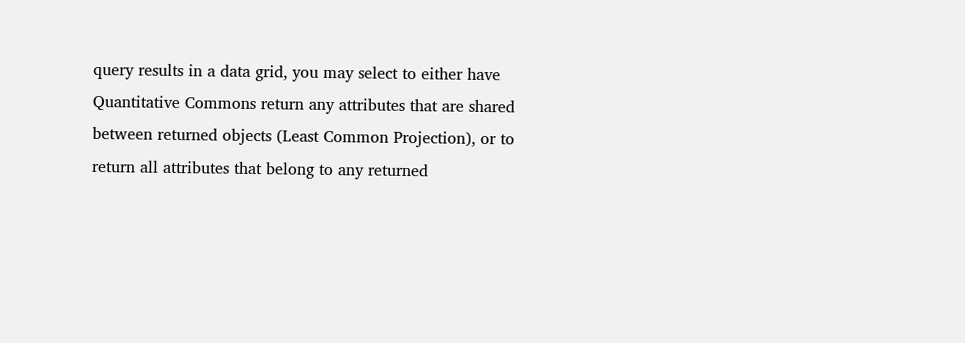query results in a data grid, you may select to either have Quantitative Commons return any attributes that are shared between returned objects (Least Common Projection), or to return all attributes that belong to any returned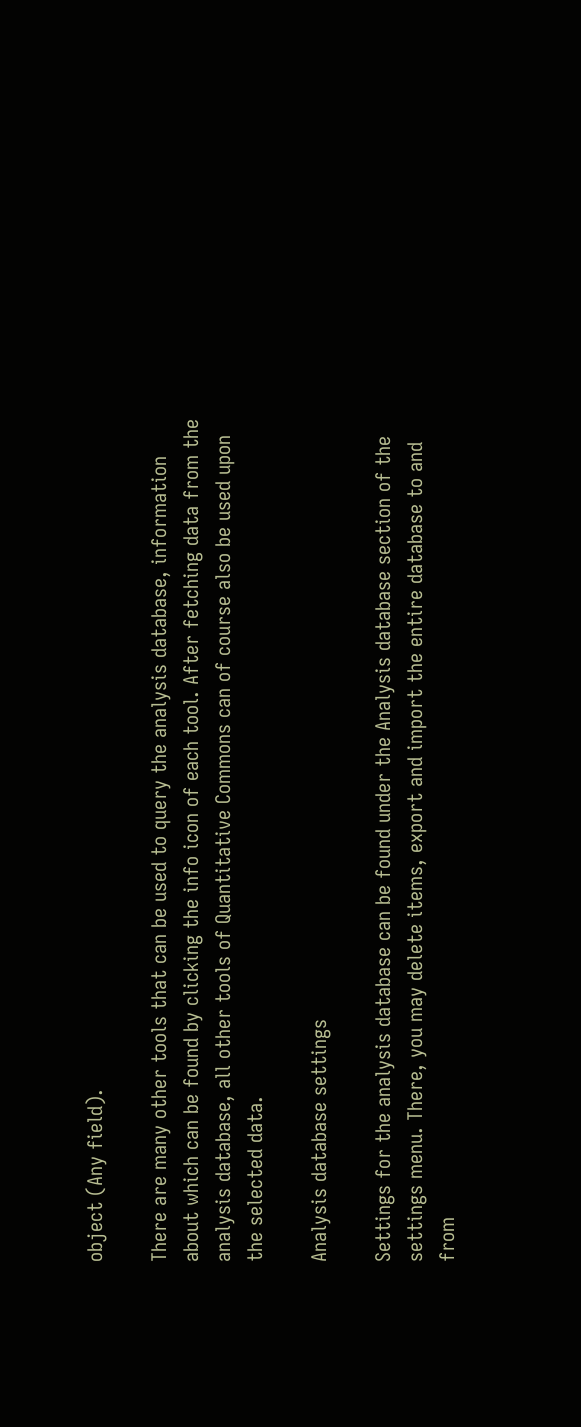object (Any field).

There are many other tools that can be used to query the analysis database, information about which can be found by clicking the info icon of each tool. After fetching data from the analysis database, all other tools of Quantitative Commons can of course also be used upon the selected data.

Analysis database settings

Settings for the analysis database can be found under the Analysis database section of the settings menu. There, you may delete items, export and import the entire database to and from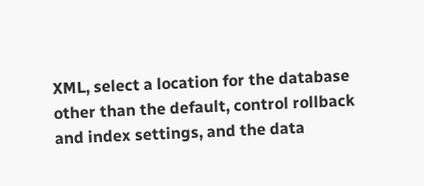XML, select a location for the database other than the default, control rollback and index settings, and the data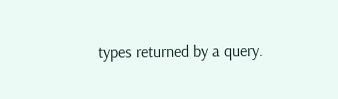types returned by a query.